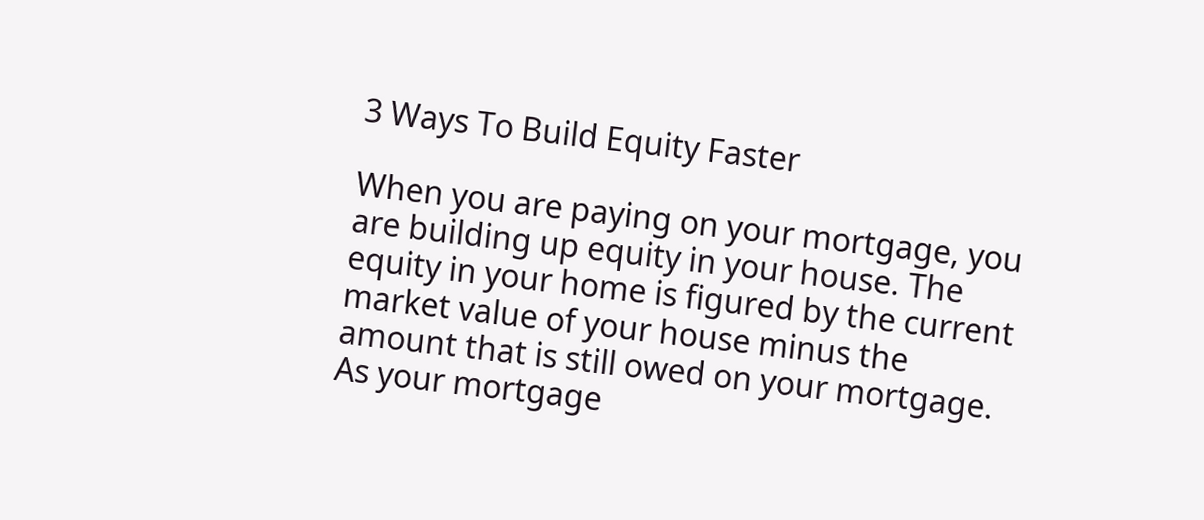3 Ways To Build Equity Faster

When you are paying on your mortgage, you are building up equity in your house. The equity in your home is figured by the current market value of your house minus the amount that is still owed on your mortgage. As your mortgage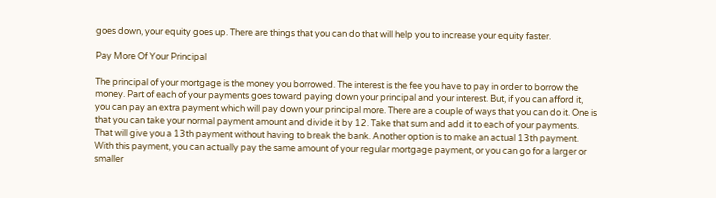goes down, your equity goes up. There are things that you can do that will help you to increase your equity faster.

Pay More Of Your Principal

The principal of your mortgage is the money you borrowed. The interest is the fee you have to pay in order to borrow the money. Part of each of your payments goes toward paying down your principal and your interest. But, if you can afford it, you can pay an extra payment which will pay down your principal more. There are a couple of ways that you can do it. One is that you can take your normal payment amount and divide it by 12. Take that sum and add it to each of your payments. That will give you a 13th payment without having to break the bank. Another option is to make an actual 13th payment. With this payment, you can actually pay the same amount of your regular mortgage payment, or you can go for a larger or smaller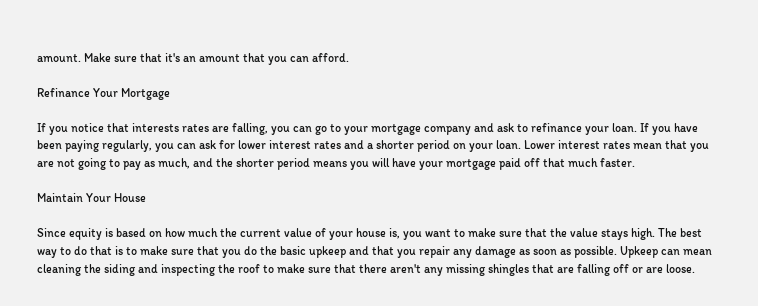amount. Make sure that it's an amount that you can afford.

Refinance Your Mortgage

If you notice that interests rates are falling, you can go to your mortgage company and ask to refinance your loan. If you have been paying regularly, you can ask for lower interest rates and a shorter period on your loan. Lower interest rates mean that you are not going to pay as much, and the shorter period means you will have your mortgage paid off that much faster.

Maintain Your House

Since equity is based on how much the current value of your house is, you want to make sure that the value stays high. The best way to do that is to make sure that you do the basic upkeep and that you repair any damage as soon as possible. Upkeep can mean cleaning the siding and inspecting the roof to make sure that there aren't any missing shingles that are falling off or are loose.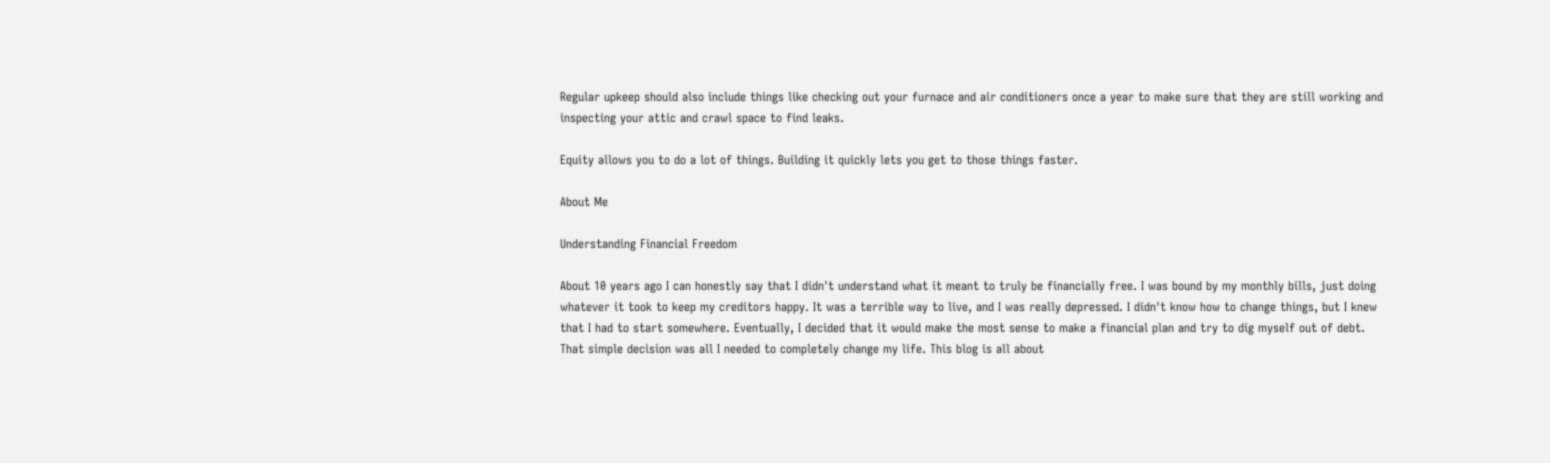Regular upkeep should also include things like checking out your furnace and air conditioners once a year to make sure that they are still working and inspecting your attic and crawl space to find leaks.

Equity allows you to do a lot of things. Building it quickly lets you get to those things faster.

About Me

Understanding Financial Freedom

About 10 years ago I can honestly say that I didn't understand what it meant to truly be financially free. I was bound by my monthly bills, just doing whatever it took to keep my creditors happy. It was a terrible way to live, and I was really depressed. I didn't know how to change things, but I knew that I had to start somewhere. Eventually, I decided that it would make the most sense to make a financial plan and try to dig myself out of debt. That simple decision was all I needed to completely change my life. This blog is all about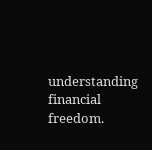understanding financial freedom.